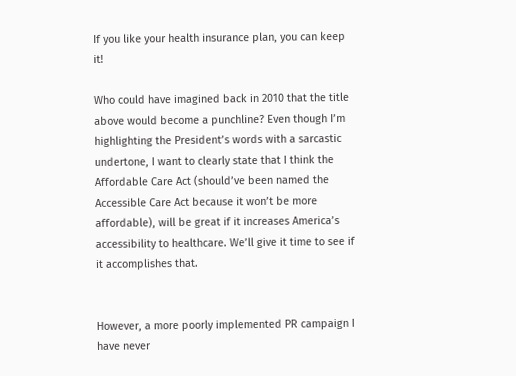If you like your health insurance plan, you can keep it!

Who could have imagined back in 2010 that the title above would become a punchline? Even though I’m highlighting the President’s words with a sarcastic undertone, I want to clearly state that I think the Affordable Care Act (should’ve been named the Accessible Care Act because it won’t be more affordable), will be great if it increases America’s accessibility to healthcare. We’ll give it time to see if it accomplishes that.


However, a more poorly implemented PR campaign I have never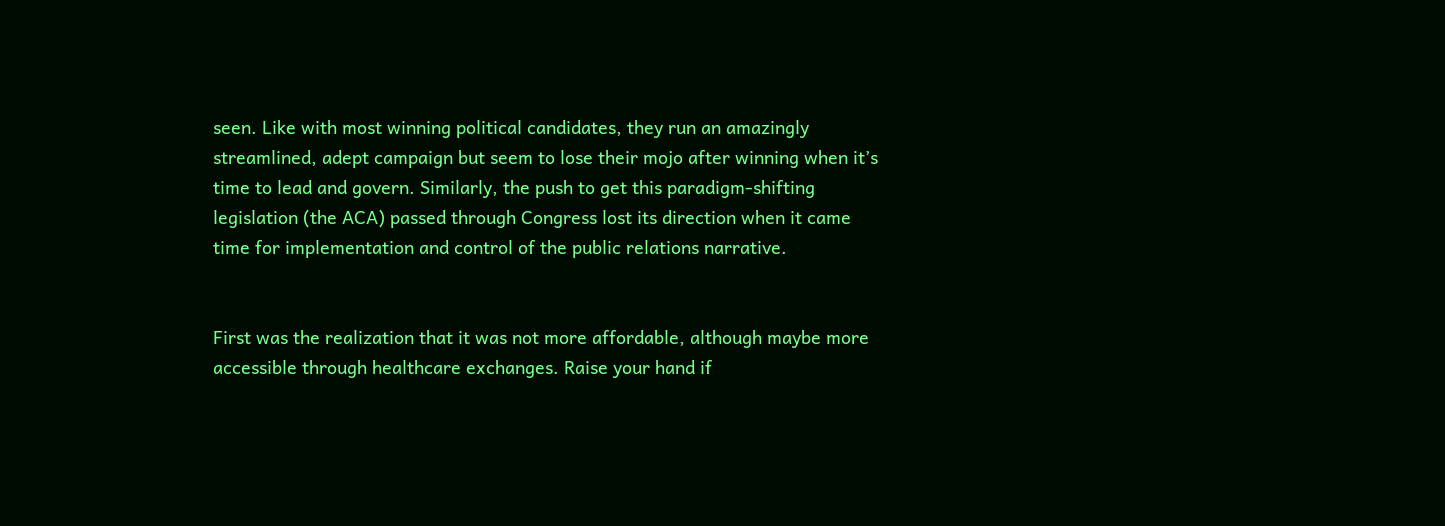seen. Like with most winning political candidates, they run an amazingly streamlined, adept campaign but seem to lose their mojo after winning when it’s time to lead and govern. Similarly, the push to get this paradigm-shifting legislation (the ACA) passed through Congress lost its direction when it came time for implementation and control of the public relations narrative.


First was the realization that it was not more affordable, although maybe more accessible through healthcare exchanges. Raise your hand if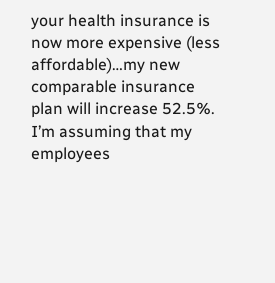your health insurance is now more expensive (less affordable)…my new comparable insurance plan will increase 52.5%. I’m assuming that my employees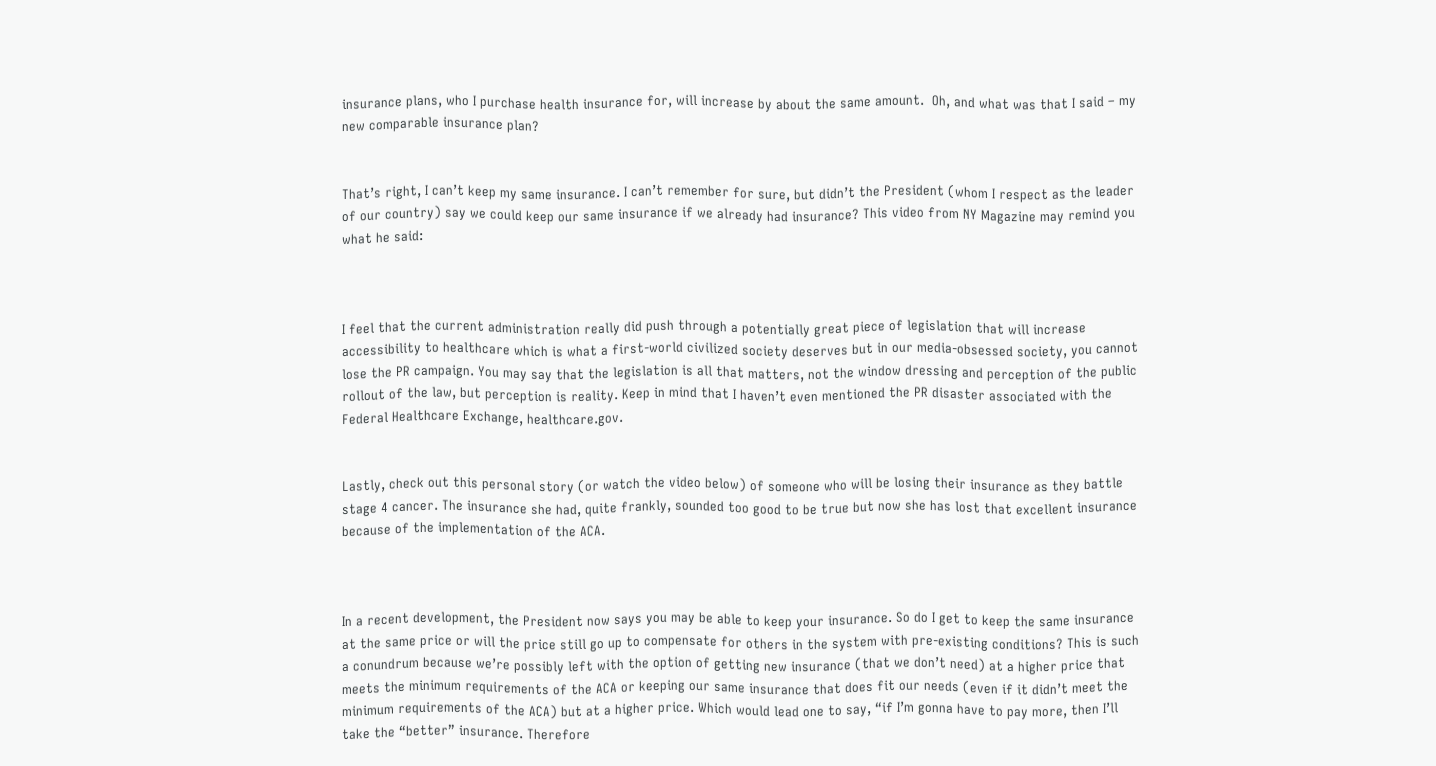insurance plans, who I purchase health insurance for, will increase by about the same amount.  Oh, and what was that I said – my new comparable insurance plan?


That’s right, I can’t keep my same insurance. I can’t remember for sure, but didn’t the President (whom I respect as the leader of our country) say we could keep our same insurance if we already had insurance? This video from NY Magazine may remind you what he said:



I feel that the current administration really did push through a potentially great piece of legislation that will increase accessibility to healthcare which is what a first-world civilized society deserves but in our media-obsessed society, you cannot lose the PR campaign. You may say that the legislation is all that matters, not the window dressing and perception of the public rollout of the law, but perception is reality. Keep in mind that I haven’t even mentioned the PR disaster associated with the Federal Healthcare Exchange, healthcare.gov.


Lastly, check out this personal story (or watch the video below) of someone who will be losing their insurance as they battle stage 4 cancer. The insurance she had, quite frankly, sounded too good to be true but now she has lost that excellent insurance because of the implementation of the ACA.



In a recent development, the President now says you may be able to keep your insurance. So do I get to keep the same insurance at the same price or will the price still go up to compensate for others in the system with pre-existing conditions? This is such a conundrum because we’re possibly left with the option of getting new insurance (that we don’t need) at a higher price that meets the minimum requirements of the ACA or keeping our same insurance that does fit our needs (even if it didn’t meet the minimum requirements of the ACA) but at a higher price. Which would lead one to say, “if I’m gonna have to pay more, then I’ll take the “better” insurance. Therefore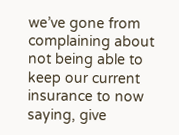we’ve gone from complaining about not being able to keep our current insurance to now saying, give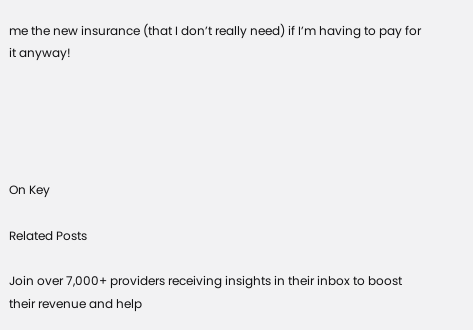me the new insurance (that I don’t really need) if I’m having to pay for it anyway!





On Key

Related Posts

Join over 7,000+ providers receiving insights in their inbox to boost their revenue and help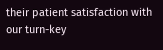their patient satisfaction with our turn-key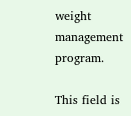weight management program.

This field is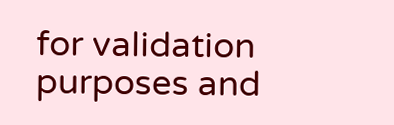for validation purposes and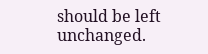should be left unchanged.